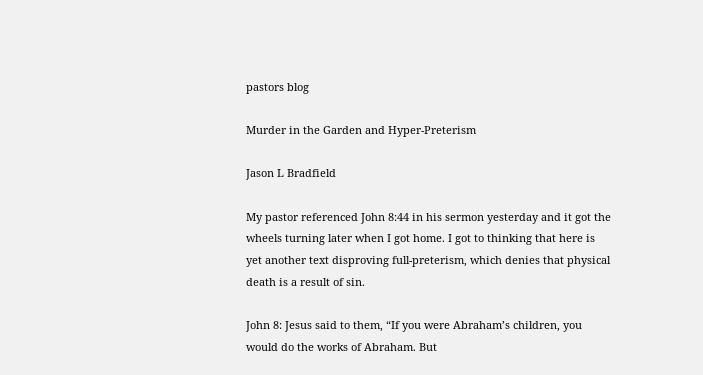pastors blog

Murder in the Garden and Hyper-Preterism

Jason L Bradfield

My pastor referenced John 8:44 in his sermon yesterday and it got the wheels turning later when I got home. I got to thinking that here is yet another text disproving full-preterism, which denies that physical death is a result of sin.

John 8: Jesus said to them, “If you were Abraham’s children, you would do the works of Abraham. But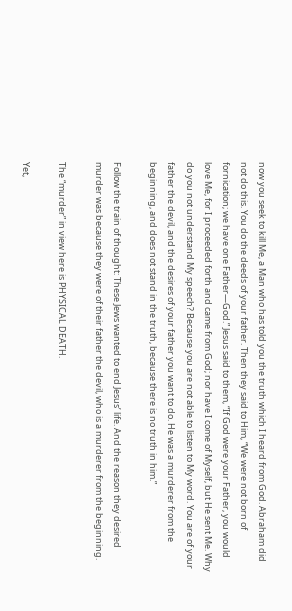now you seek to kill Me, a Man who has told you the truth which I heard from God. Abraham did not do this. You do the deeds of your father. Then they said to Him, “We were not born of fornication; we have one Father—God.” Jesus said to them, “If God were your Father, you would love Me, for I proceeded forth and came from God; nor have I come of Myself, but He sent Me. Why do you not understand My speech? Because you are not able to listen to My word. You are of your father the devil, and the desires of your father you want to do. He was a murderer from the beginning, and does not stand in the truth, because there is no truth in him.”

Follow the train of thought: These Jews wanted to end Jesus’ life. And the reason they desired murder was because they were of their father the devil, who is a murderer from the beginning.

The “murder” in view here is PHYSICAL DEATH.

Yet,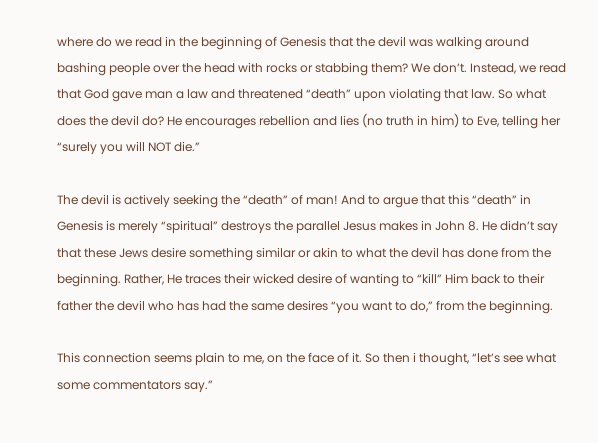where do we read in the beginning of Genesis that the devil was walking around bashing people over the head with rocks or stabbing them? We don’t. Instead, we read that God gave man a law and threatened “death” upon violating that law. So what does the devil do? He encourages rebellion and lies (no truth in him) to Eve, telling her “surely you will NOT die.”

The devil is actively seeking the “death” of man! And to argue that this “death” in Genesis is merely “spiritual” destroys the parallel Jesus makes in John 8. He didn’t say that these Jews desire something similar or akin to what the devil has done from the beginning. Rather, He traces their wicked desire of wanting to “kill” Him back to their father the devil who has had the same desires “you want to do,” from the beginning.

This connection seems plain to me, on the face of it. So then i thought, “let’s see what some commentators say.”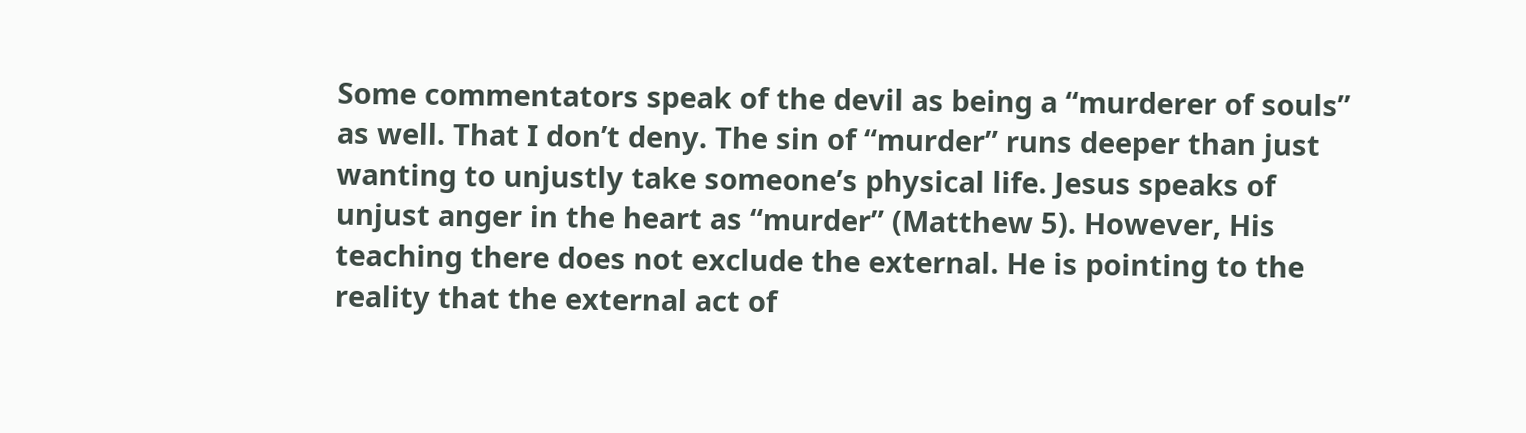Some commentators speak of the devil as being a “murderer of souls” as well. That I don’t deny. The sin of “murder” runs deeper than just wanting to unjustly take someone’s physical life. Jesus speaks of unjust anger in the heart as “murder” (Matthew 5). However, His teaching there does not exclude the external. He is pointing to the reality that the external act of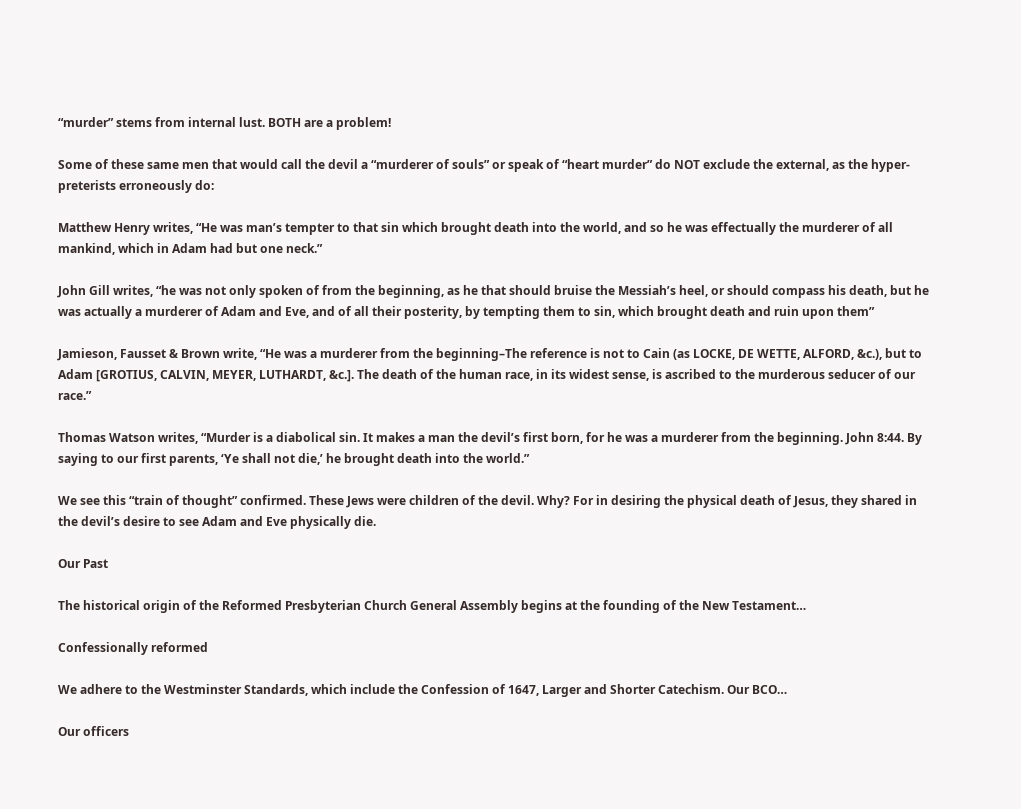“murder” stems from internal lust. BOTH are a problem!

Some of these same men that would call the devil a “murderer of souls” or speak of “heart murder” do NOT exclude the external, as the hyper-preterists erroneously do:

Matthew Henry writes, “He was man’s tempter to that sin which brought death into the world, and so he was effectually the murderer of all mankind, which in Adam had but one neck.”

John Gill writes, “he was not only spoken of from the beginning, as he that should bruise the Messiah’s heel, or should compass his death, but he was actually a murderer of Adam and Eve, and of all their posterity, by tempting them to sin, which brought death and ruin upon them”

Jamieson, Fausset & Brown write, “He was a murderer from the beginning–The reference is not to Cain (as LOCKE, DE WETTE, ALFORD, &c.), but to Adam [GROTIUS, CALVIN, MEYER, LUTHARDT, &c.]. The death of the human race, in its widest sense, is ascribed to the murderous seducer of our race.”

Thomas Watson writes, “Murder is a diabolical sin. It makes a man the devil’s first born, for he was a murderer from the beginning. John 8:44. By saying to our first parents, ‘Ye shall not die,’ he brought death into the world.”

We see this “train of thought” confirmed. These Jews were children of the devil. Why? For in desiring the physical death of Jesus, they shared in the devil’s desire to see Adam and Eve physically die.

Our Past

The historical origin of the Reformed Presbyterian Church General Assembly begins at the founding of the New Testament…

Confessionally reformed

We adhere to the Westminster Standards, which include the Confession of 1647, Larger and Shorter Catechism. Our BCO…

Our officers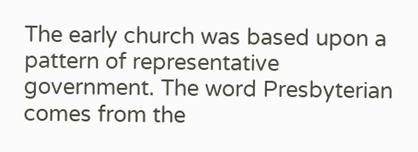The early church was based upon a pattern of representative government. The word Presbyterian comes from the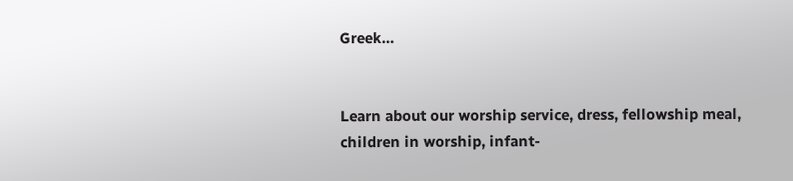Greek…


Learn about our worship service, dress, fellowship meal, children in worship, infant-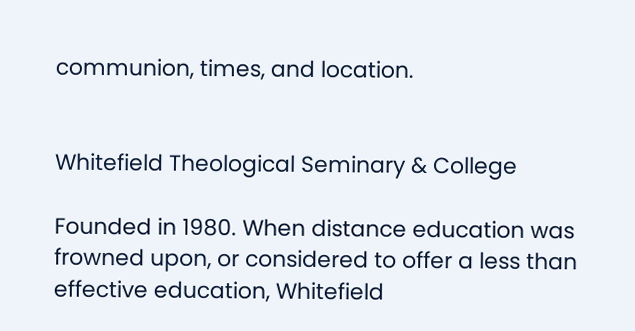communion, times, and location.


Whitefield Theological Seminary & College

Founded in 1980. When distance education was frowned upon, or considered to offer a less than effective education, Whitefield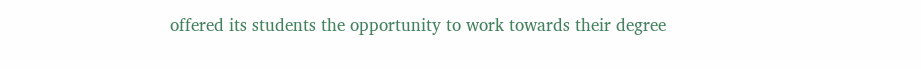offered its students the opportunity to work towards their degree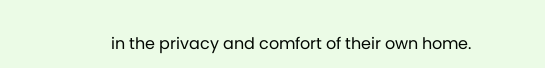in the privacy and comfort of their own home.